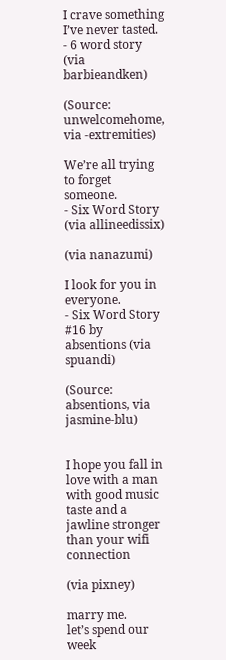I crave something I’ve never tasted.
- 6 word story  (via barbieandken)

(Source: unwelcomehome, via -extremities)

We’re all trying to forget someone.
- Six Word Story (via allineedissix)

(via nanazumi)

I look for you in everyone.
- Six Word Story #16 by absentions (via spuandi)

(Source: absentions, via jasmine-blu)


I hope you fall in love with a man with good music taste and a jawline stronger than your wifi connection

(via pixney)

marry me.
let’s spend our week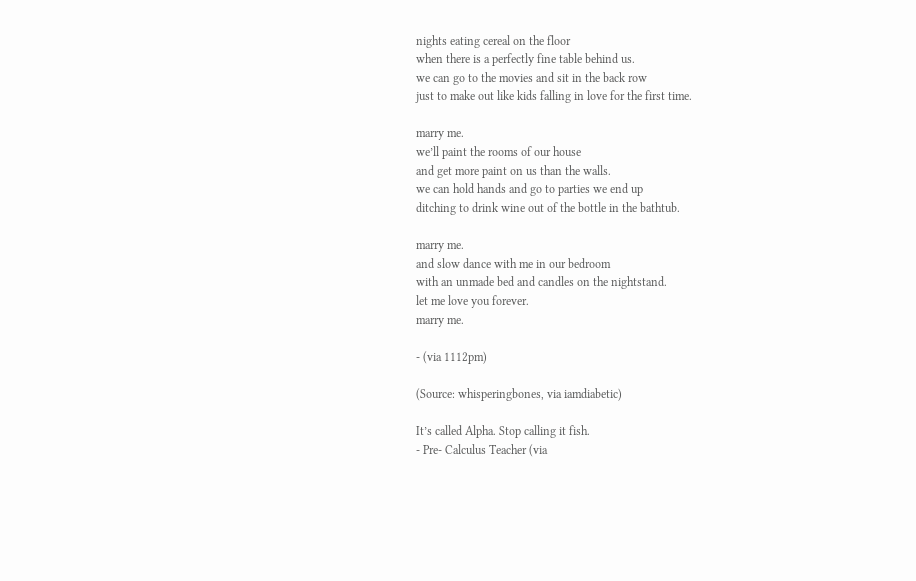nights eating cereal on the floor
when there is a perfectly fine table behind us.
we can go to the movies and sit in the back row
just to make out like kids falling in love for the first time.

marry me.
we’ll paint the rooms of our house
and get more paint on us than the walls.
we can hold hands and go to parties we end up
ditching to drink wine out of the bottle in the bathtub.

marry me.
and slow dance with me in our bedroom
with an unmade bed and candles on the nightstand.
let me love you forever.
marry me.

- (via 1112pm)

(Source: whisperingbones, via iamdiabetic)

It’s called Alpha. Stop calling it fish.
- Pre- Calculus Teacher (via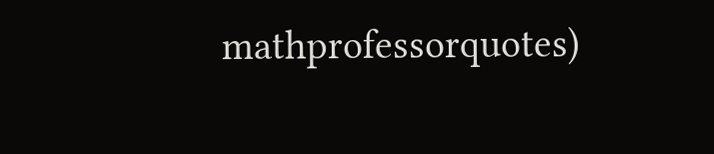mathprofessorquotes)